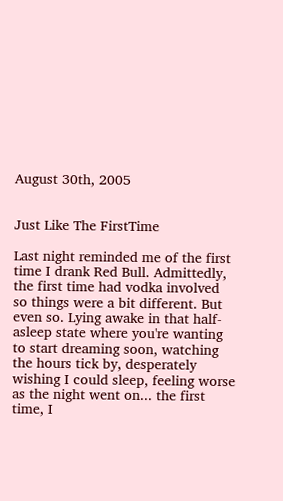August 30th, 2005


Just Like The FirstTime

Last night reminded me of the first time I drank Red Bull. Admittedly, the first time had vodka involved so things were a bit different. But even so. Lying awake in that half-asleep state where you're wanting to start dreaming soon, watching the hours tick by, desperately wishing I could sleep, feeling worse as the night went on... the first time, I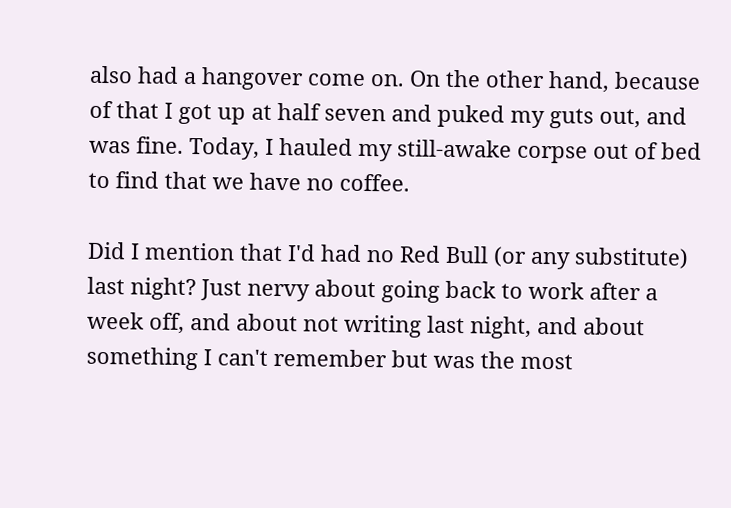also had a hangover come on. On the other hand, because of that I got up at half seven and puked my guts out, and was fine. Today, I hauled my still-awake corpse out of bed to find that we have no coffee.

Did I mention that I'd had no Red Bull (or any substitute) last night? Just nervy about going back to work after a week off, and about not writing last night, and about something I can't remember but was the most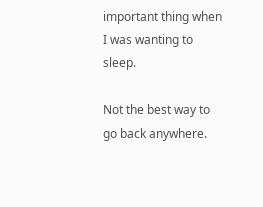important thing when I was wanting to sleep.

Not the best way to go back anywhere.